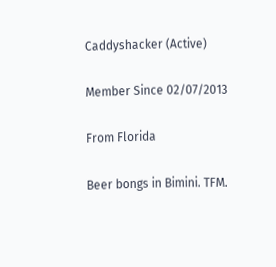Caddyshacker (Active)

Member Since 02/07/2013

From Florida

Beer bongs in Bimini. TFM.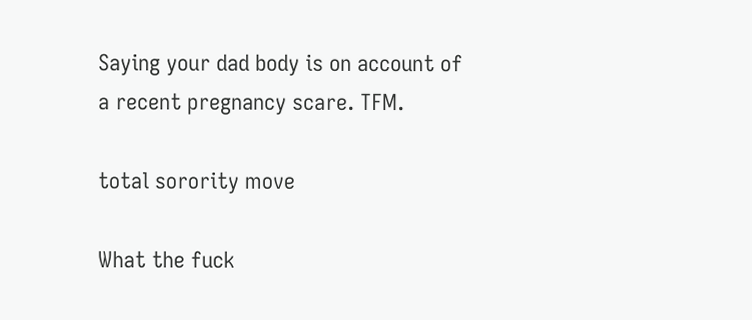Saying your dad body is on account of a recent pregnancy scare. TFM.

total sorority move

What the fuck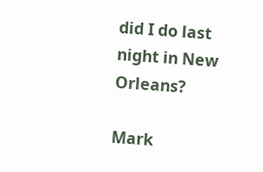did I do last night in New Orleans?

Mark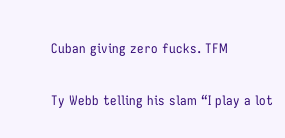Cuban giving zero fucks. TFM

Ty Webb telling his slam “I play a lot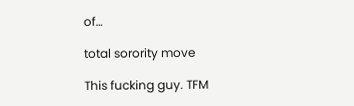of…

total sorority move

This fucking guy. TFM